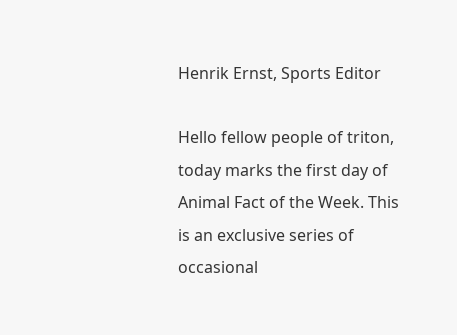Henrik Ernst, Sports Editor

Hello fellow people of triton, today marks the first day of Animal Fact of the Week. This is an exclusive series of occasional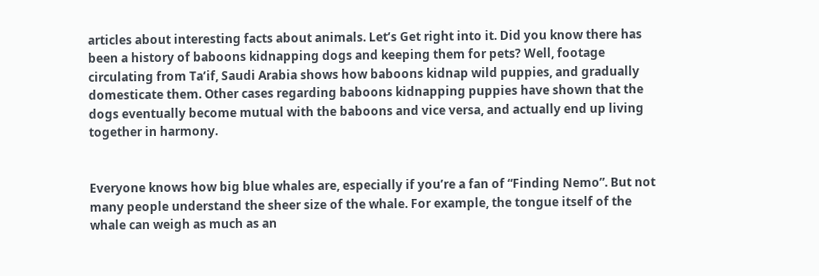articles about interesting facts about animals. Let’s Get right into it. Did you know there has been a history of baboons kidnapping dogs and keeping them for pets? Well, footage circulating from Ta’if, Saudi Arabia shows how baboons kidnap wild puppies, and gradually domesticate them. Other cases regarding baboons kidnapping puppies have shown that the dogs eventually become mutual with the baboons and vice versa, and actually end up living together in harmony.


Everyone knows how big blue whales are, especially if you’re a fan of “Finding Nemo”. But not many people understand the sheer size of the whale. For example, the tongue itself of the whale can weigh as much as an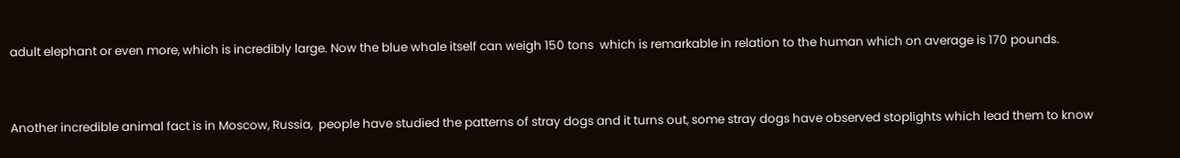adult elephant or even more, which is incredibly large. Now the blue whale itself can weigh 150 tons  which is remarkable in relation to the human which on average is 170 pounds.


Another incredible animal fact is in Moscow, Russia,  people have studied the patterns of stray dogs and it turns out, some stray dogs have observed stoplights which lead them to know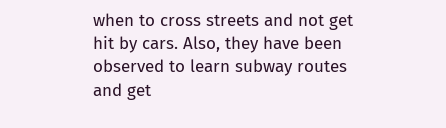when to cross streets and not get hit by cars. Also, they have been observed to learn subway routes and get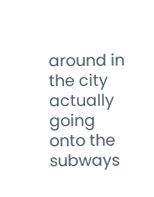around in the city actually going onto the subways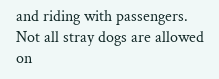and riding with passengers. Not all stray dogs are allowed on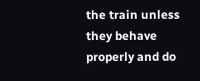the train unless they behave properly and do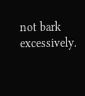not bark excessively.